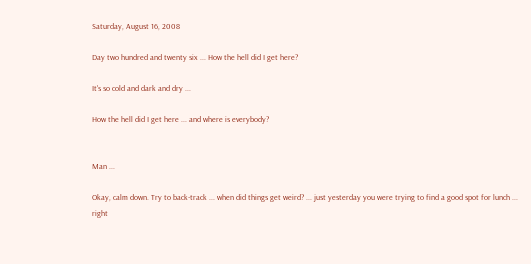Saturday, August 16, 2008

Day two hundred and twenty six ... How the hell did I get here?

It's so cold and dark and dry ...

How the hell did I get here ... and where is everybody?


Man ...

Okay, calm down. Try to back-track ... when did things get weird? ... just yesterday you were trying to find a good spot for lunch ... right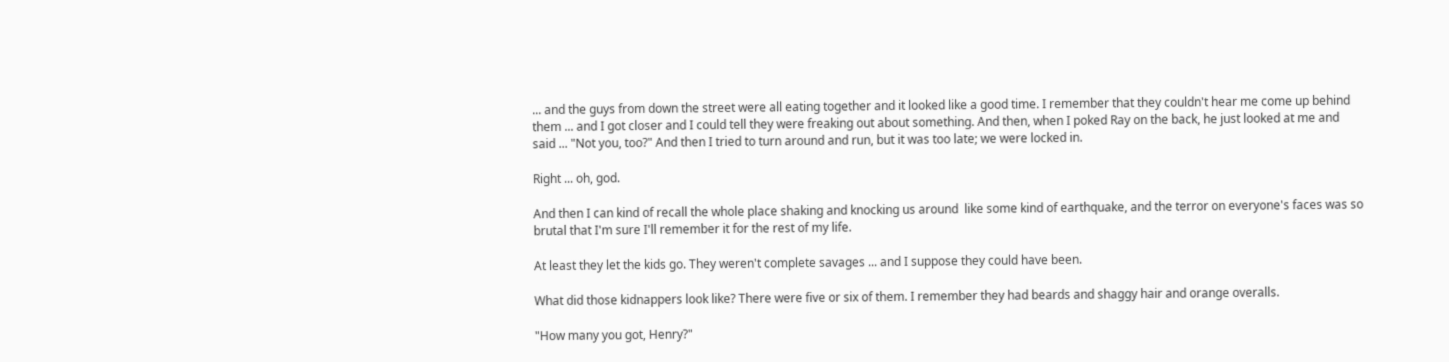... and the guys from down the street were all eating together and it looked like a good time. I remember that they couldn't hear me come up behind them ... and I got closer and I could tell they were freaking out about something. And then, when I poked Ray on the back, he just looked at me and said ... "Not you, too?" And then I tried to turn around and run, but it was too late; we were locked in.

Right ... oh, god.

And then I can kind of recall the whole place shaking and knocking us around  like some kind of earthquake, and the terror on everyone's faces was so brutal that I'm sure I'll remember it for the rest of my life.

At least they let the kids go. They weren't complete savages ... and I suppose they could have been.

What did those kidnappers look like? There were five or six of them. I remember they had beards and shaggy hair and orange overalls.

"How many you got, Henry?"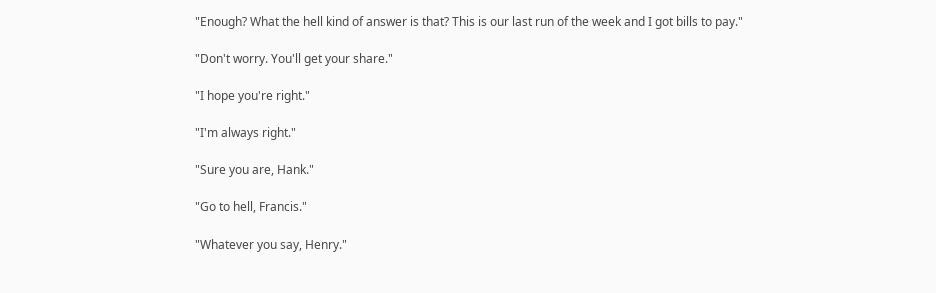"Enough? What the hell kind of answer is that? This is our last run of the week and I got bills to pay."

"Don't worry. You'll get your share."

"I hope you're right."

"I'm always right."

"Sure you are, Hank."

"Go to hell, Francis."

"Whatever you say, Henry."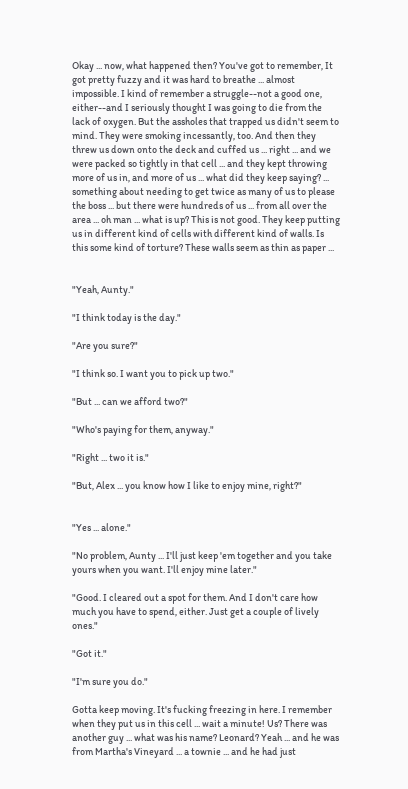Okay ... now, what happened then? You've got to remember, It got pretty fuzzy and it was hard to breathe ... almost impossible. I kind of remember a struggle--not a good one, either--and I seriously thought I was going to die from the lack of oxygen. But the assholes that trapped us didn't seem to mind. They were smoking incessantly, too. And then they threw us down onto the deck and cuffed us ... right ... and we were packed so tightly in that cell ... and they kept throwing more of us in, and more of us ... what did they keep saying? ... something about needing to get twice as many of us to please the boss ... but there were hundreds of us ... from all over the area ... oh man ... what is up? This is not good. They keep putting us in different kind of cells with different kind of walls. Is this some kind of torture? These walls seem as thin as paper ...


"Yeah, Aunty."

"I think today is the day."

"Are you sure?"

"I think so. I want you to pick up two."

"But ... can we afford two?"

"Who's paying for them, anyway."

"Right ... two it is."

"But, Alex ... you know how I like to enjoy mine, right?"


"Yes ... alone."

"No problem, Aunty ... I'll just keep 'em together and you take yours when you want. I'll enjoy mine later."

"Good. I cleared out a spot for them. And I don't care how much you have to spend, either. Just get a couple of lively ones."

"Got it."

"I'm sure you do."

Gotta keep moving. It's fucking freezing in here. I remember when they put us in this cell ... wait a minute! Us? There was another guy ... what was his name? Leonard? Yeah ... and he was from Martha's Vineyard ... a townie ... and he had just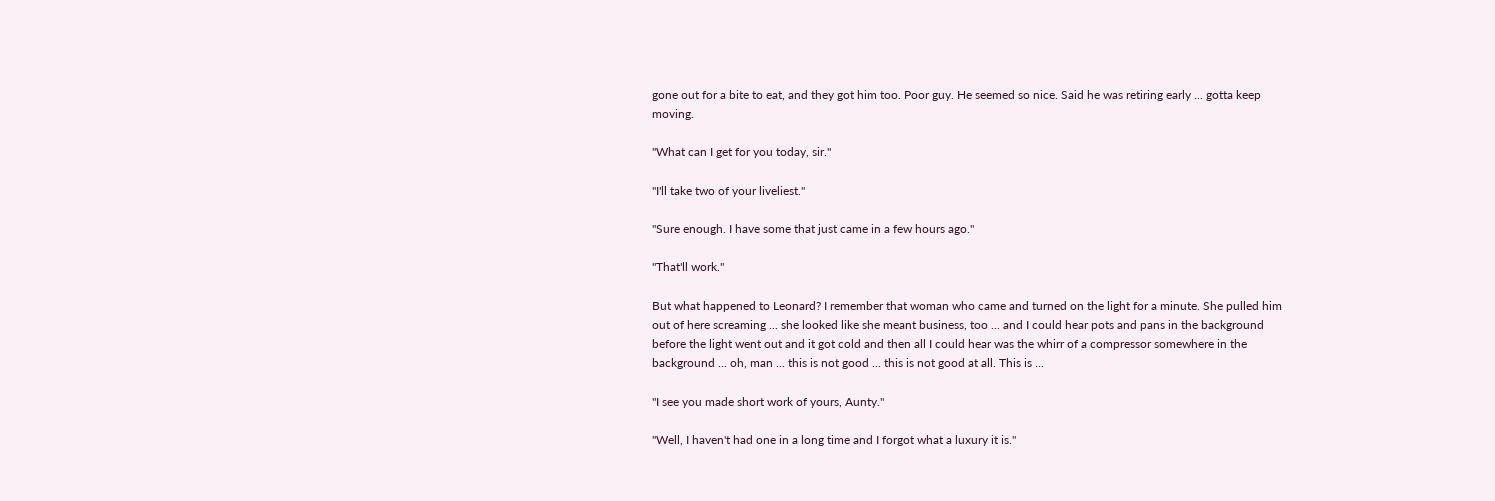gone out for a bite to eat, and they got him too. Poor guy. He seemed so nice. Said he was retiring early ... gotta keep moving.

"What can I get for you today, sir."

"I'll take two of your liveliest."

"Sure enough. I have some that just came in a few hours ago."

"That'll work."

But what happened to Leonard? I remember that woman who came and turned on the light for a minute. She pulled him out of here screaming ... she looked like she meant business, too ... and I could hear pots and pans in the background before the light went out and it got cold and then all I could hear was the whirr of a compressor somewhere in the background ... oh, man ... this is not good ... this is not good at all. This is ...

"I see you made short work of yours, Aunty."

"Well, I haven't had one in a long time and I forgot what a luxury it is."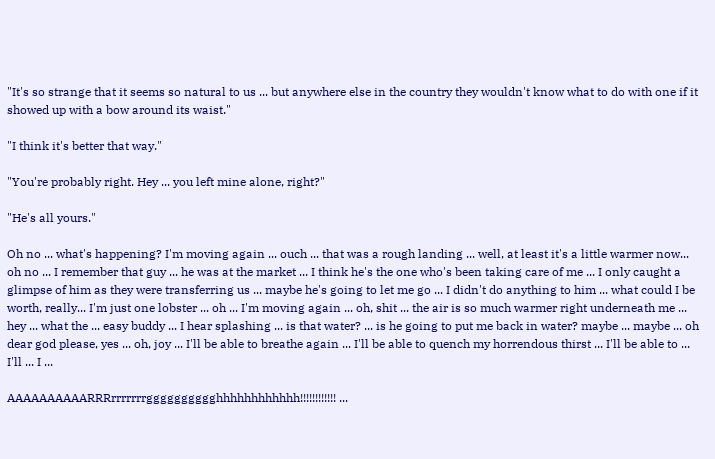"It's so strange that it seems so natural to us ... but anywhere else in the country they wouldn't know what to do with one if it showed up with a bow around its waist."

"I think it's better that way."

"You're probably right. Hey ... you left mine alone, right?"

"He's all yours."

Oh no ... what's happening? I'm moving again ... ouch ... that was a rough landing ... well, at least it's a little warmer now... oh no ... I remember that guy ... he was at the market ... I think he's the one who's been taking care of me ... I only caught a glimpse of him as they were transferring us ... maybe he's going to let me go ... I didn't do anything to him ... what could I be worth, really... I'm just one lobster ... oh ... I'm moving again ... oh, shit ... the air is so much warmer right underneath me ... hey ... what the ... easy buddy ... I hear splashing ... is that water? ... is he going to put me back in water? maybe ... maybe ... oh dear god please, yes ... oh, joy ... I'll be able to breathe again ... I'll be able to quench my horrendous thirst ... I'll be able to ... I'll ... I ...

AAAAAAAAAARRRrrrrrrrgggggggggghhhhhhhhhhhh!!!!!!!!!!!! ...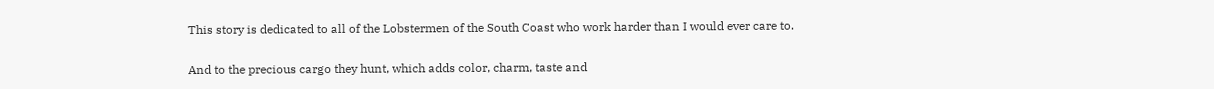This story is dedicated to all of the Lobstermen of the South Coast who work harder than I would ever care to.

And to the precious cargo they hunt, which adds color, charm, taste and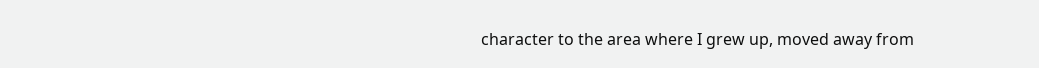character to the area where I grew up, moved away from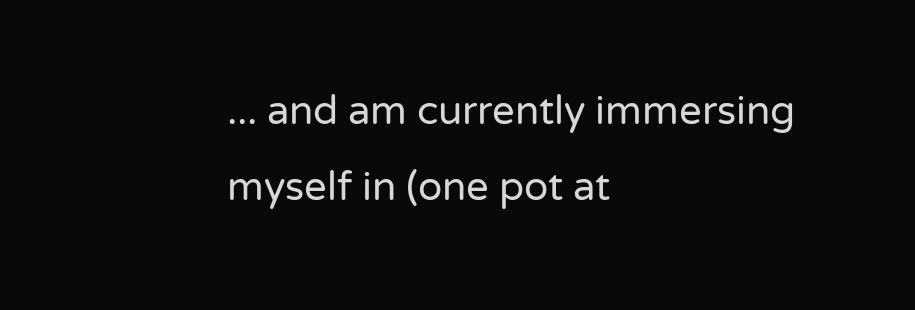... and am currently immersing myself in (one pot at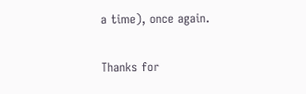a time), once again.

Thanks for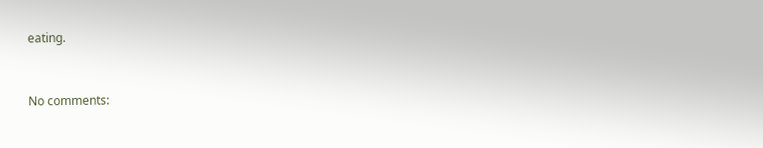eating.


No comments: